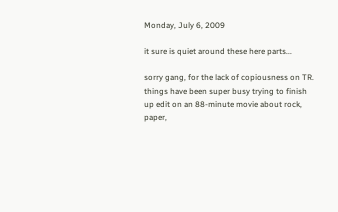Monday, July 6, 2009

it sure is quiet around these here parts...

sorry gang, for the lack of copiousness on TR. things have been super busy trying to finish up edit on an 88-minute movie about rock, paper,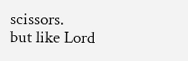scissors.
but like Lord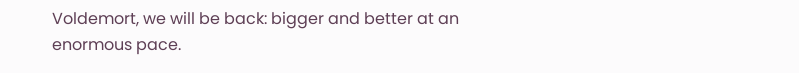Voldemort, we will be back: bigger and better at an enormous pace.